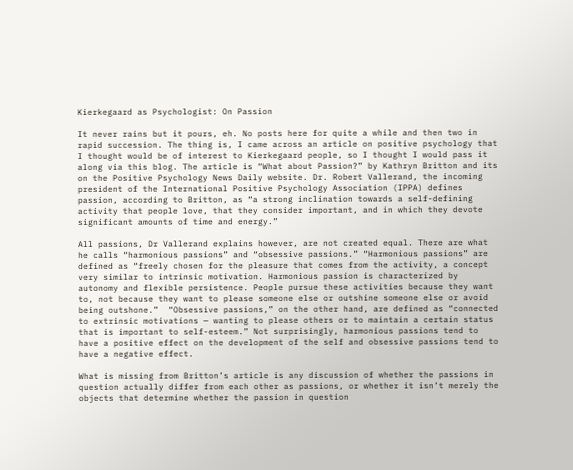Kierkegaard as Psychologist: On Passion

It never rains but it pours, eh. No posts here for quite a while and then two in rapid succession. The thing is, I came across an article on positive psychology that I thought would be of interest to Kierkegaard people, so I thought I would pass it along via this blog. The article is “What about Passion?” by Kathryn Britton and its on the Positive Psychology News Daily website. Dr. Robert Vallerand, the incoming president of the International Positive Psychology Association (IPPA) defines passion, according to Britton, as “a strong inclination towards a self-defining activity that people love, that they consider important, and in which they devote significant amounts of time and energy.”

All passions, Dr Vallerand explains however, are not created equal. There are what he calls “harmonious passions” and “obsessive passions.” “Harmonious passions” are defined as “freely chosen for the pleasure that comes from the activity, a concept very similar to intrinsic motivation. Harmonious passion is characterized by autonomy and flexible persistence. People pursue these activities because they want to, not because they want to please someone else or outshine someone else or avoid being outshone.”  “Obsessive passions,” on the other hand, are defined as “connected to extrinsic motivations — wanting to please others or to maintain a certain status that is important to self-esteem.” Not surprisingly, harmonious passions tend to have a positive effect on the development of the self and obsessive passions tend to have a negative effect.

What is missing from Britton’s article is any discussion of whether the passions in question actually differ from each other as passions, or whether it isn’t merely the objects that determine whether the passion in question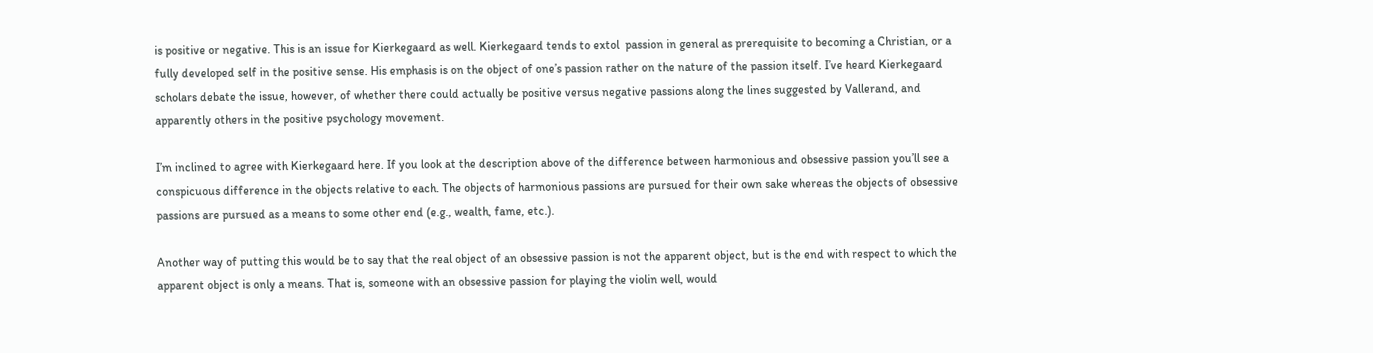is positive or negative. This is an issue for Kierkegaard as well. Kierkegaard tends to extol  passion in general as prerequisite to becoming a Christian, or a fully developed self in the positive sense. His emphasis is on the object of one’s passion rather on the nature of the passion itself. I’ve heard Kierkegaard scholars debate the issue, however, of whether there could actually be positive versus negative passions along the lines suggested by Vallerand, and apparently others in the positive psychology movement.

I’m inclined to agree with Kierkegaard here. If you look at the description above of the difference between harmonious and obsessive passion you’ll see a conspicuous difference in the objects relative to each. The objects of harmonious passions are pursued for their own sake whereas the objects of obsessive passions are pursued as a means to some other end (e.g., wealth, fame, etc.).

Another way of putting this would be to say that the real object of an obsessive passion is not the apparent object, but is the end with respect to which the apparent object is only a means. That is, someone with an obsessive passion for playing the violin well, would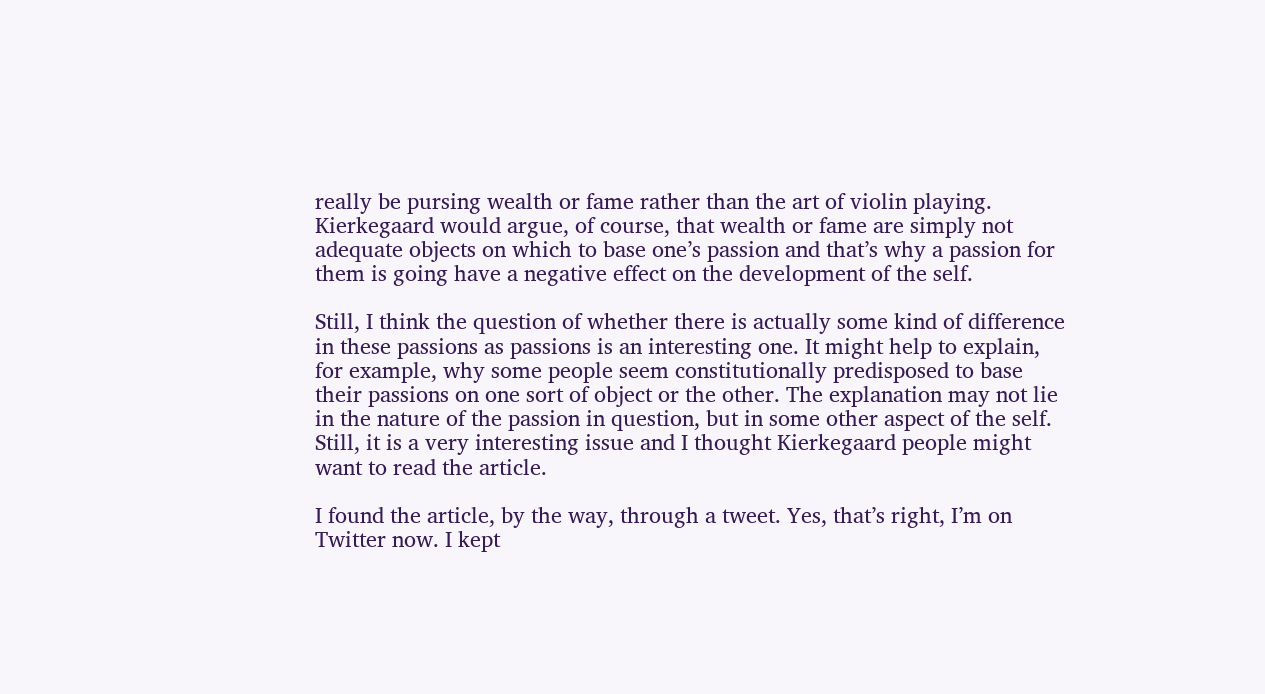really be pursing wealth or fame rather than the art of violin playing. Kierkegaard would argue, of course, that wealth or fame are simply not adequate objects on which to base one’s passion and that’s why a passion for them is going have a negative effect on the development of the self.

Still, I think the question of whether there is actually some kind of difference in these passions as passions is an interesting one. It might help to explain, for example, why some people seem constitutionally predisposed to base their passions on one sort of object or the other. The explanation may not lie in the nature of the passion in question, but in some other aspect of the self. Still, it is a very interesting issue and I thought Kierkegaard people might want to read the article.

I found the article, by the way, through a tweet. Yes, that’s right, I’m on Twitter now. I kept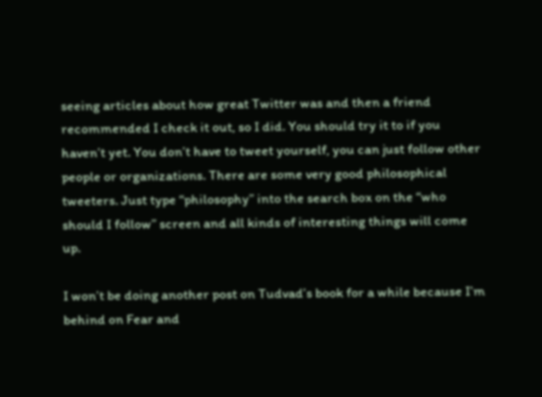seeing articles about how great Twitter was and then a friend recommended I check it out, so I did. You should try it to if you haven’t yet. You don’t have to tweet yourself, you can just follow other people or organizations. There are some very good philosophical tweeters. Just type “philosophy” into the search box on the “who should I follow” screen and all kinds of interesting things will come up.

I won’t be doing another post on Tudvad’s book for a while because I’m behind on Fear and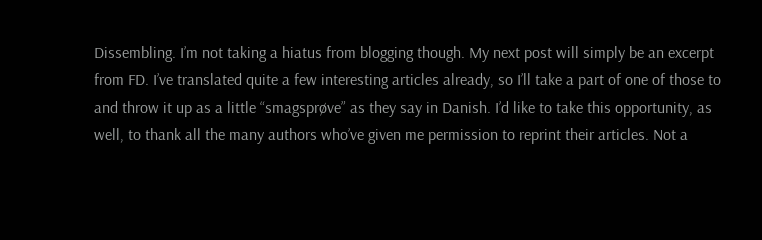Dissembling. I’m not taking a hiatus from blogging though. My next post will simply be an excerpt from FD. I’ve translated quite a few interesting articles already, so I’ll take a part of one of those to and throw it up as a little “smagsprøve” as they say in Danish. I’d like to take this opportunity, as well, to thank all the many authors who’ve given me permission to reprint their articles. Not a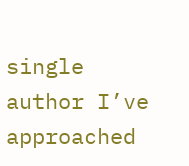single author I’ve approached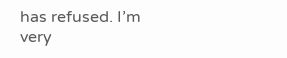has refused. I’m very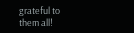grateful to them all!